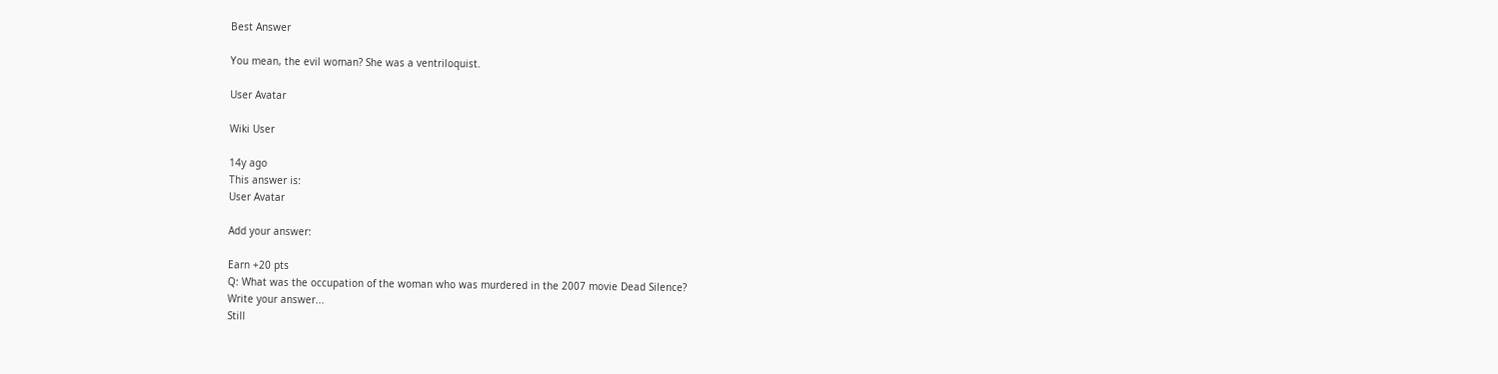Best Answer

You mean, the evil woman? She was a ventriloquist.

User Avatar

Wiki User

14y ago
This answer is:
User Avatar

Add your answer:

Earn +20 pts
Q: What was the occupation of the woman who was murdered in the 2007 movie Dead Silence?
Write your answer...
Still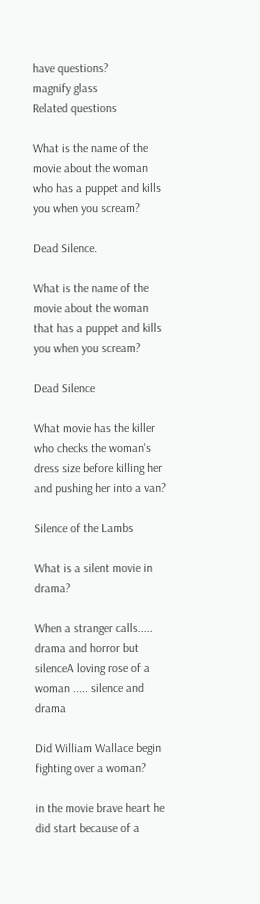have questions?
magnify glass
Related questions

What is the name of the movie about the woman who has a puppet and kills you when you scream?

Dead Silence.

What is the name of the movie about the woman that has a puppet and kills you when you scream?

Dead Silence

What movie has the killer who checks the woman's dress size before killing her and pushing her into a van?

Silence of the Lambs

What is a silent movie in drama?

When a stranger calls..... drama and horror but silenceA loving rose of a woman ..... silence and drama

Did William Wallace begin fighting over a woman?

in the movie brave heart he did start because of a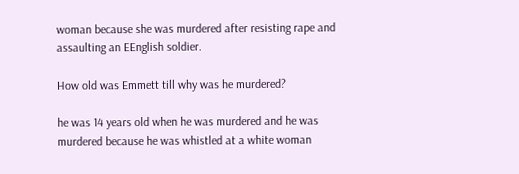woman because she was murdered after resisting rape and assaulting an EEnglish soldier.

How old was Emmett till why was he murdered?

he was 14 years old when he was murdered and he was murdered because he was whistled at a white woman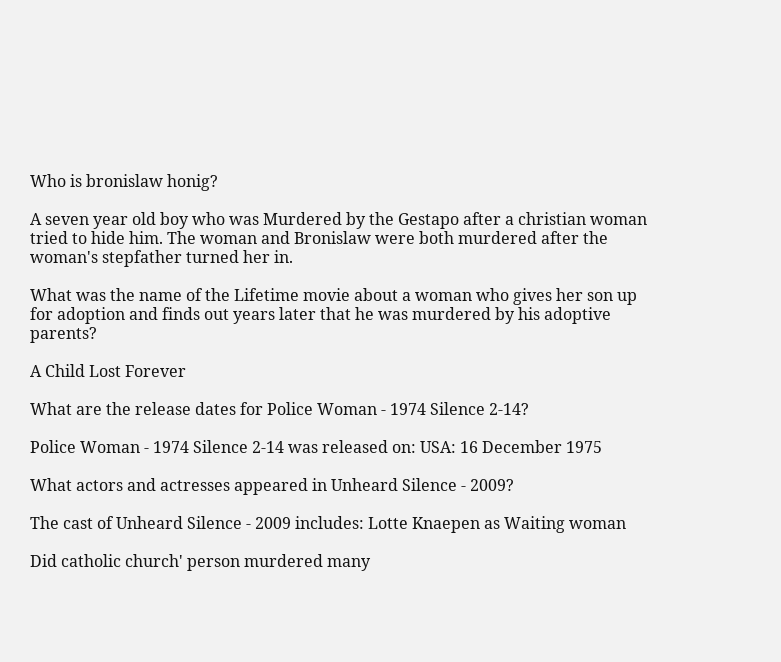Who is bronislaw honig?

A seven year old boy who was Murdered by the Gestapo after a christian woman tried to hide him. The woman and Bronislaw were both murdered after the woman's stepfather turned her in.

What was the name of the Lifetime movie about a woman who gives her son up for adoption and finds out years later that he was murdered by his adoptive parents?

A Child Lost Forever

What are the release dates for Police Woman - 1974 Silence 2-14?

Police Woman - 1974 Silence 2-14 was released on: USA: 16 December 1975

What actors and actresses appeared in Unheard Silence - 2009?

The cast of Unheard Silence - 2009 includes: Lotte Knaepen as Waiting woman

Did catholic church' person murdered many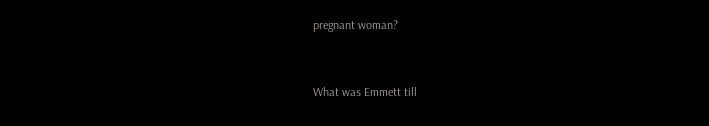pregnant woman?


What was Emmett till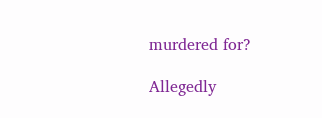murdered for?

Allegedly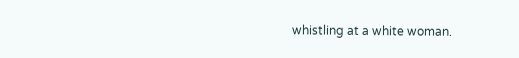whistling at a white woman.